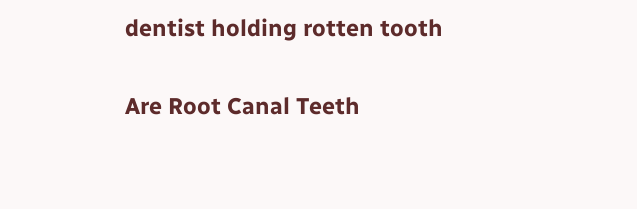dentist holding rotten tooth

Are Root Canal Teeth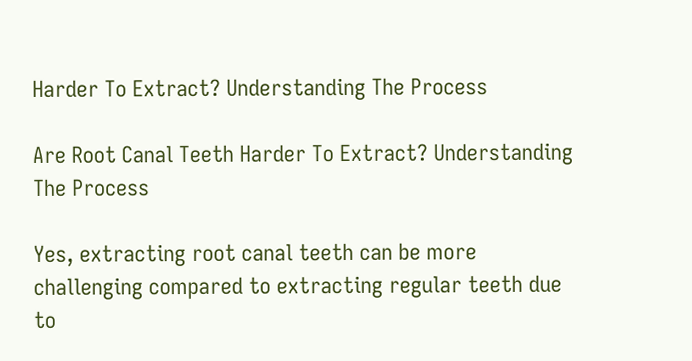Harder To Extract? Understanding The Process

Are Root Canal Teeth Harder To Extract? Understanding The Process

Yes, extracting root canal teeth can be more challenging compared to extracting regular teeth due to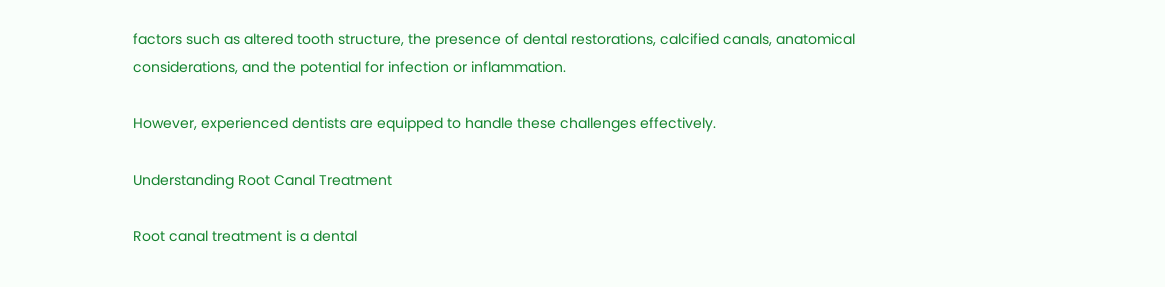factors such as altered tooth structure, the presence of dental restorations, calcified canals, anatomical considerations, and the potential for infection or inflammation.

However, experienced dentists are equipped to handle these challenges effectively.

Understanding Root Canal Treatment

Root canal treatment is a dental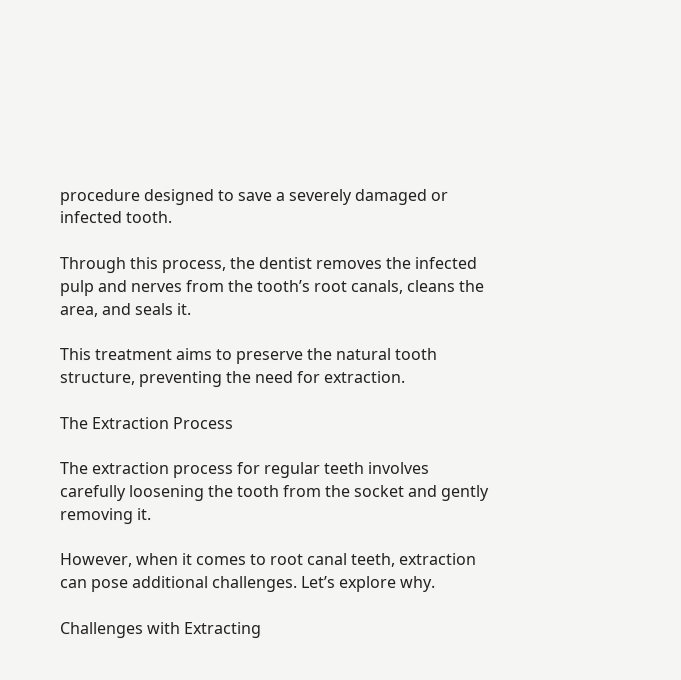procedure designed to save a severely damaged or infected tooth.

Through this process, the dentist removes the infected pulp and nerves from the tooth’s root canals, cleans the area, and seals it.

This treatment aims to preserve the natural tooth structure, preventing the need for extraction.

The Extraction Process

The extraction process for regular teeth involves carefully loosening the tooth from the socket and gently removing it.

However, when it comes to root canal teeth, extraction can pose additional challenges. Let’s explore why.

Challenges with Extracting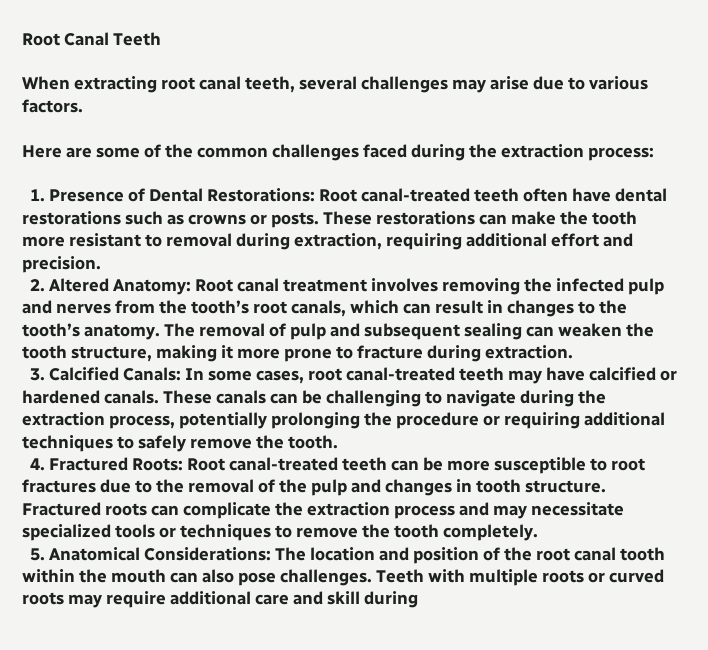Root Canal Teeth

When extracting root canal teeth, several challenges may arise due to various factors.

Here are some of the common challenges faced during the extraction process:

  1. Presence of Dental Restorations: Root canal-treated teeth often have dental restorations such as crowns or posts. These restorations can make the tooth more resistant to removal during extraction, requiring additional effort and precision.
  2. Altered Anatomy: Root canal treatment involves removing the infected pulp and nerves from the tooth’s root canals, which can result in changes to the tooth’s anatomy. The removal of pulp and subsequent sealing can weaken the tooth structure, making it more prone to fracture during extraction.
  3. Calcified Canals: In some cases, root canal-treated teeth may have calcified or hardened canals. These canals can be challenging to navigate during the extraction process, potentially prolonging the procedure or requiring additional techniques to safely remove the tooth.
  4. Fractured Roots: Root canal-treated teeth can be more susceptible to root fractures due to the removal of the pulp and changes in tooth structure. Fractured roots can complicate the extraction process and may necessitate specialized tools or techniques to remove the tooth completely.
  5. Anatomical Considerations: The location and position of the root canal tooth within the mouth can also pose challenges. Teeth with multiple roots or curved roots may require additional care and skill during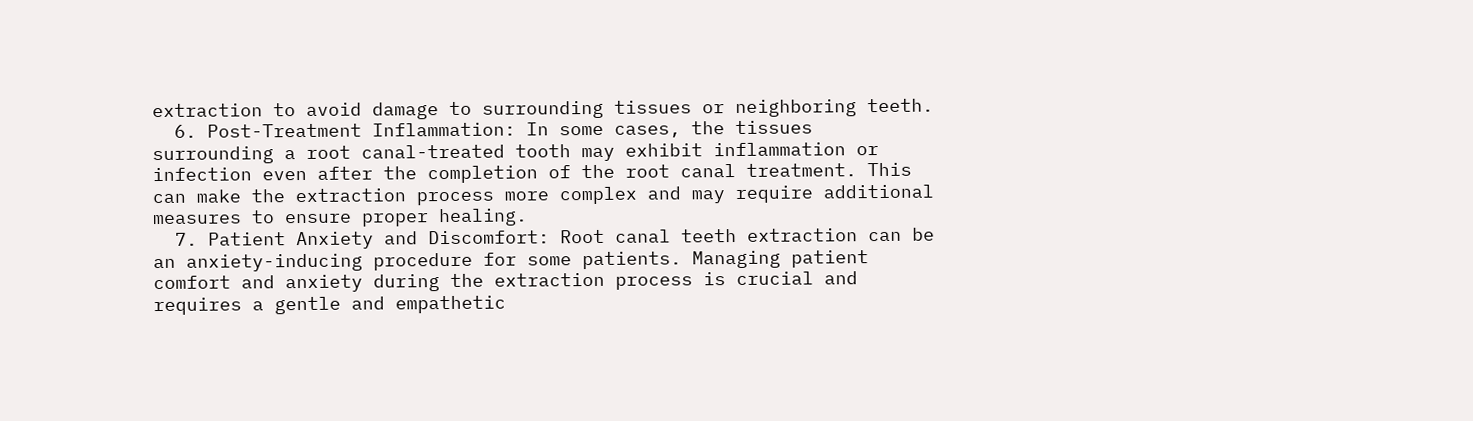extraction to avoid damage to surrounding tissues or neighboring teeth.
  6. Post-Treatment Inflammation: In some cases, the tissues surrounding a root canal-treated tooth may exhibit inflammation or infection even after the completion of the root canal treatment. This can make the extraction process more complex and may require additional measures to ensure proper healing.
  7. Patient Anxiety and Discomfort: Root canal teeth extraction can be an anxiety-inducing procedure for some patients. Managing patient comfort and anxiety during the extraction process is crucial and requires a gentle and empathetic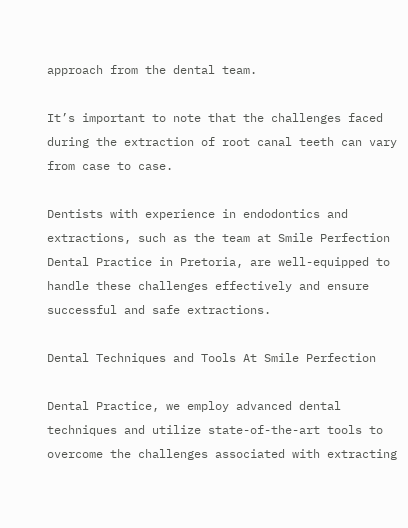approach from the dental team.

It’s important to note that the challenges faced during the extraction of root canal teeth can vary from case to case.

Dentists with experience in endodontics and extractions, such as the team at Smile Perfection Dental Practice in Pretoria, are well-equipped to handle these challenges effectively and ensure successful and safe extractions.

Dental Techniques and Tools At Smile Perfection

Dental Practice, we employ advanced dental techniques and utilize state-of-the-art tools to overcome the challenges associated with extracting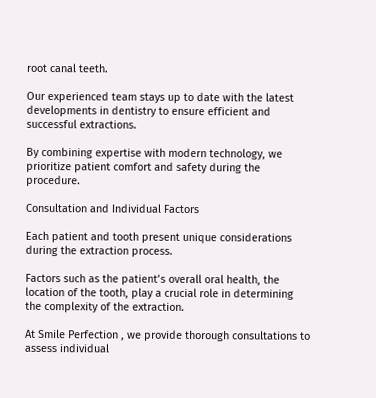root canal teeth.

Our experienced team stays up to date with the latest developments in dentistry to ensure efficient and successful extractions.

By combining expertise with modern technology, we prioritize patient comfort and safety during the procedure.

Consultation and Individual Factors

Each patient and tooth present unique considerations during the extraction process.

Factors such as the patient’s overall oral health, the location of the tooth, play a crucial role in determining the complexity of the extraction.

At Smile Perfection , we provide thorough consultations to assess individual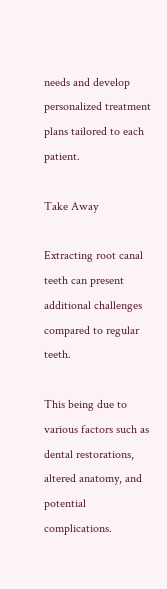needs and develop personalized treatment plans tailored to each patient.

Take Away

Extracting root canal teeth can present additional challenges compared to regular teeth.

This being due to various factors such as dental restorations, altered anatomy, and potential complications.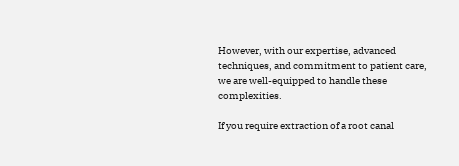However, with our expertise, advanced techniques, and commitment to patient care, we are well-equipped to handle these complexities.

If you require extraction of a root canal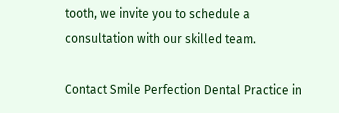tooth, we invite you to schedule a consultation with our skilled team.

Contact Smile Perfection Dental Practice in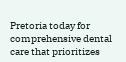Pretoria today for comprehensive dental care that prioritizes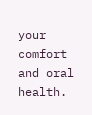your comfort and oral health.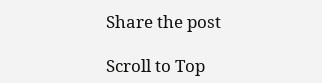Share the post

Scroll to Top